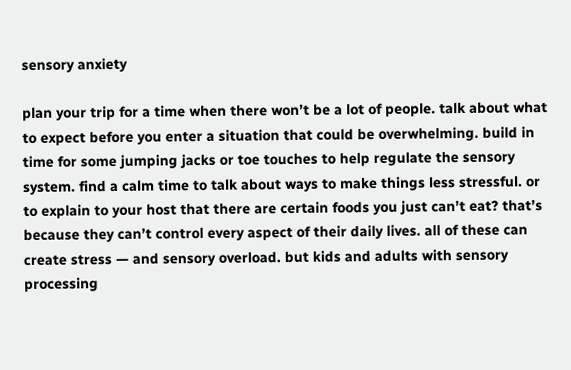sensory anxiety

plan your trip for a time when there won’t be a lot of people. talk about what to expect before you enter a situation that could be overwhelming. build in time for some jumping jacks or toe touches to help regulate the sensory system. find a calm time to talk about ways to make things less stressful. or to explain to your host that there are certain foods you just can’t eat? that’s because they can’t control every aspect of their daily lives. all of these can create stress — and sensory overload. but kids and adults with sensory processing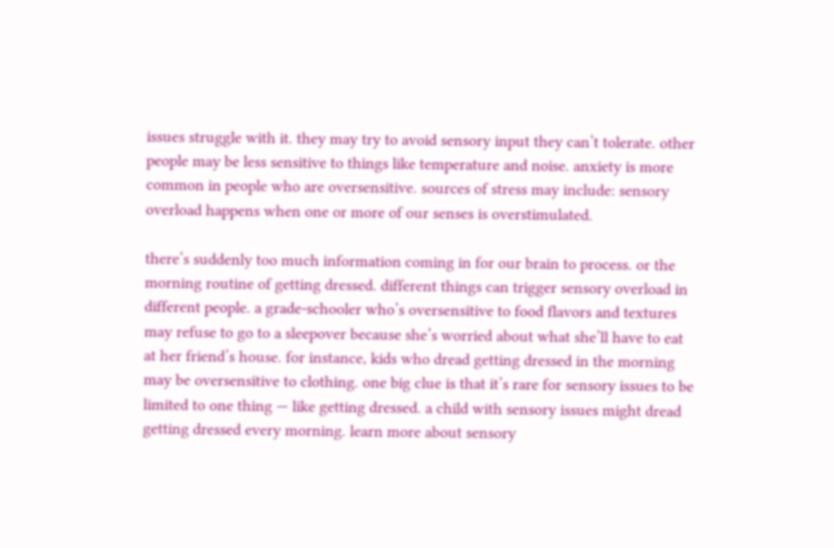issues struggle with it. they may try to avoid sensory input they can’t tolerate. other people may be less sensitive to things like temperature and noise. anxiety is more common in people who are oversensitive. sources of stress may include: sensory overload happens when one or more of our senses is overstimulated.

there’s suddenly too much information coming in for our brain to process. or the morning routine of getting dressed. different things can trigger sensory overload in different people. a grade-schooler who’s oversensitive to food flavors and textures may refuse to go to a sleepover because she’s worried about what she’ll have to eat at her friend’s house. for instance, kids who dread getting dressed in the morning may be oversensitive to clothing. one big clue is that it’s rare for sensory issues to be limited to one thing — like getting dressed. a child with sensory issues might dread getting dressed every morning. learn more about sensory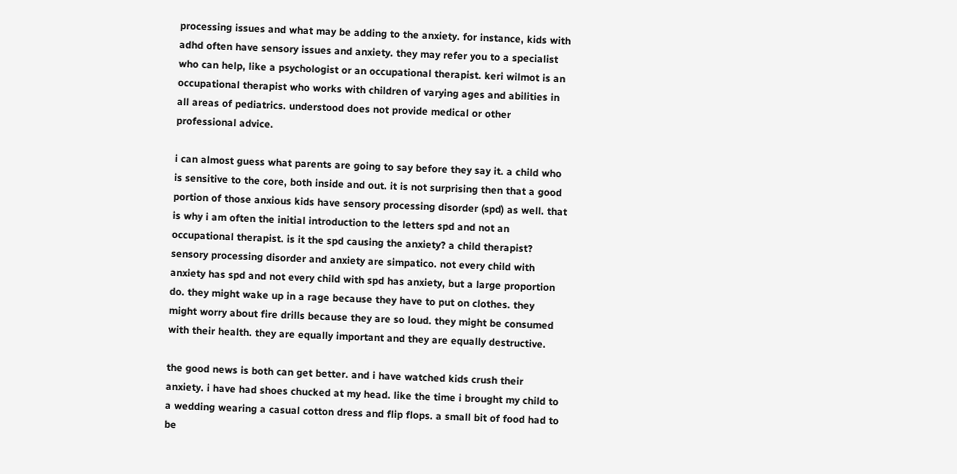processing issues and what may be adding to the anxiety. for instance, kids with adhd often have sensory issues and anxiety. they may refer you to a specialist who can help, like a psychologist or an occupational therapist. keri wilmot is an occupational therapist who works with children of varying ages and abilities in all areas of pediatrics. understood does not provide medical or other professional advice.

i can almost guess what parents are going to say before they say it. a child who is sensitive to the core, both inside and out. it is not surprising then that a good portion of those anxious kids have sensory processing disorder (spd) as well. that is why i am often the initial introduction to the letters spd and not an occupational therapist. is it the spd causing the anxiety? a child therapist? sensory processing disorder and anxiety are simpatico. not every child with anxiety has spd and not every child with spd has anxiety, but a large proportion do. they might wake up in a rage because they have to put on clothes. they might worry about fire drills because they are so loud. they might be consumed with their health. they are equally important and they are equally destructive.

the good news is both can get better. and i have watched kids crush their anxiety. i have had shoes chucked at my head. like the time i brought my child to a wedding wearing a casual cotton dress and flip flops. a small bit of food had to be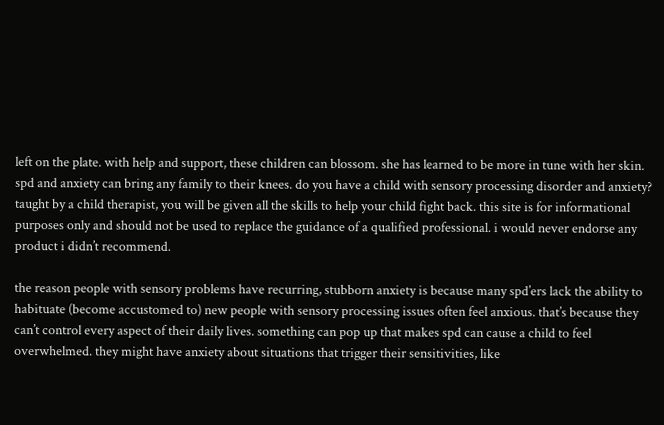left on the plate. with help and support, these children can blossom. she has learned to be more in tune with her skin. spd and anxiety can bring any family to their knees. do you have a child with sensory processing disorder and anxiety? taught by a child therapist, you will be given all the skills to help your child fight back. this site is for informational purposes only and should not be used to replace the guidance of a qualified professional. i would never endorse any product i didn’t recommend.

the reason people with sensory problems have recurring, stubborn anxiety is because many spd’ers lack the ability to habituate (become accustomed to) new people with sensory processing issues often feel anxious. that’s because they can’t control every aspect of their daily lives. something can pop up that makes spd can cause a child to feel overwhelmed. they might have anxiety about situations that trigger their sensitivities, like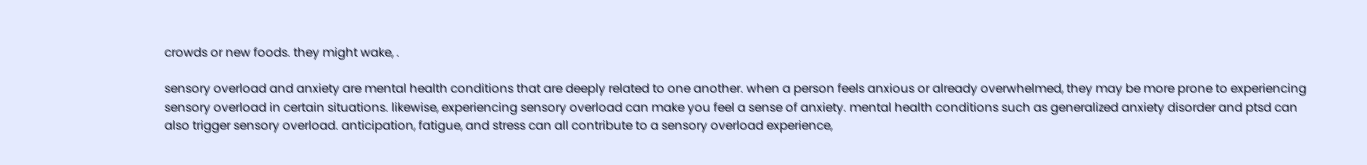crowds or new foods. they might wake, .

sensory overload and anxiety are mental health conditions that are deeply related to one another. when a person feels anxious or already overwhelmed, they may be more prone to experiencing sensory overload in certain situations. likewise, experiencing sensory overload can make you feel a sense of anxiety. mental health conditions such as generalized anxiety disorder and ptsd can also trigger sensory overload. anticipation, fatigue, and stress can all contribute to a sensory overload experience,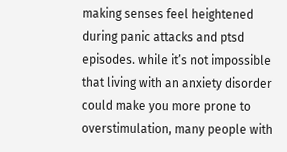making senses feel heightened during panic attacks and ptsd episodes. while it’s not impossible that living with an anxiety disorder could make you more prone to overstimulation, many people with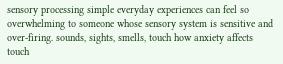sensory processing simple everyday experiences can feel so overwhelming to someone whose sensory system is sensitive and over-firing. sounds, sights, smells, touch how anxiety affects touch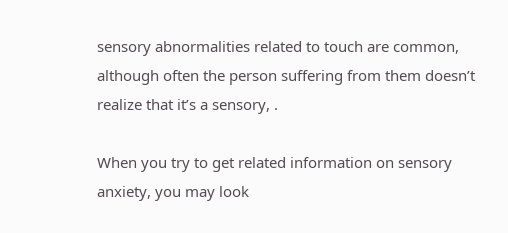sensory abnormalities related to touch are common, although often the person suffering from them doesn’t realize that it’s a sensory, .

When you try to get related information on sensory anxiety, you may look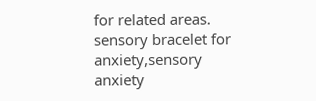for related areas. sensory bracelet for anxiety,sensory anxiety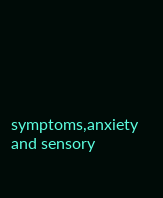symptoms,anxiety and sensory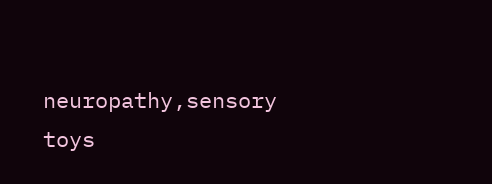neuropathy,sensory toys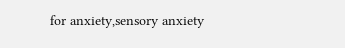for anxiety,sensory anxiety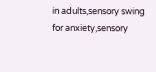in adults,sensory swing for anxiety,sensory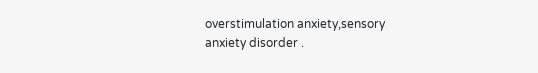overstimulation anxiety,sensory anxiety disorder .